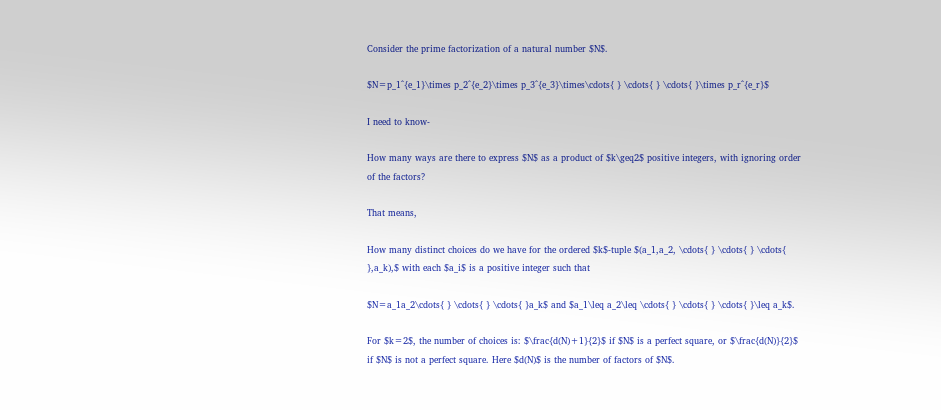Consider the prime factorization of a natural number $N$.

$N=p_1^{e_1}\times p_2^{e_2}\times p_3^{e_3}\times\cdots{ } \cdots{ } \cdots{ }\times p_r^{e_r}$

I need to know-

How many ways are there to express $N$ as a product of $k\geq2$ positive integers, with ignoring order of the factors?

That means,

How many distinct choices do we have for the ordered $k$-tuple $(a_1,a_2, \cdots{ } \cdots{ } \cdots{ },a_k),$ with each $a_i$ is a positive integer such that

$N=a_1a_2\cdots{ } \cdots{ } \cdots{ }a_k$ and $a_1\leq a_2\leq \cdots{ } \cdots{ } \cdots{ }\leq a_k$.

For $k=2$, the number of choices is: $\frac{d(N)+1}{2}$ if $N$ is a perfect square, or $\frac{d(N)}{2}$ if $N$ is not a perfect square. Here $d(N)$ is the number of factors of $N$.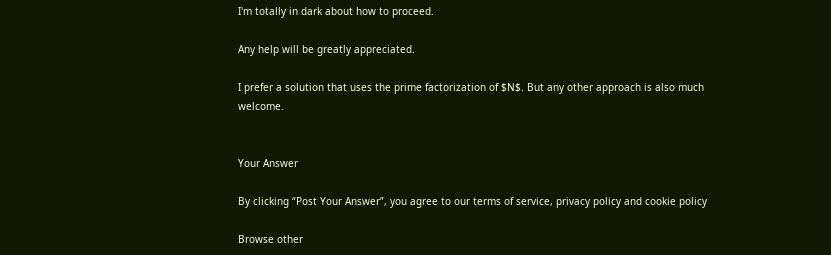I'm totally in dark about how to proceed.

Any help will be greatly appreciated.

I prefer a solution that uses the prime factorization of $N$. But any other approach is also much welcome.


Your Answer

By clicking “Post Your Answer”, you agree to our terms of service, privacy policy and cookie policy

Browse other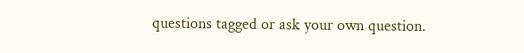questions tagged or ask your own question.